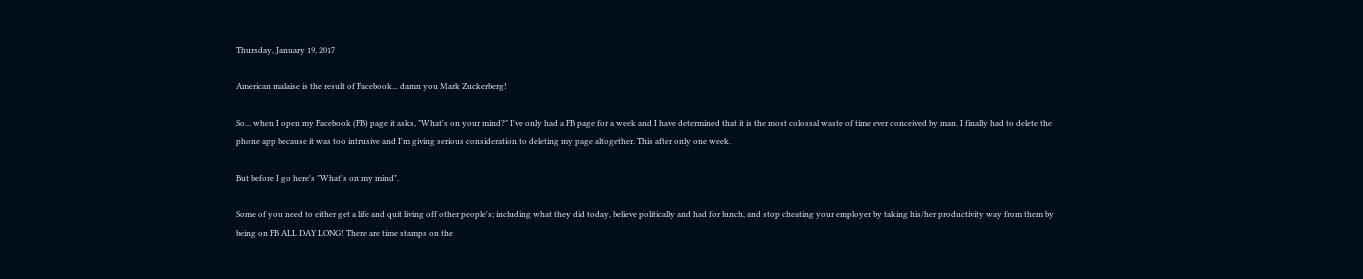Thursday, January 19, 2017

American malaise is the result of Facebook... damn you Mark Zuckerberg!

So... when I open my Facebook (FB) page it asks, "What's on your mind?" I've only had a FB page for a week and I have determined that it is the most colossal waste of time ever conceived by man. I finally had to delete the phone app because it was too intrusive and I'm giving serious consideration to deleting my page altogether. This after only one week.

But before I go here's "What's on my mind".

Some of you need to either get a life and quit living off other people's; including what they did today, believe politically and had for lunch, and stop cheating your employer by taking his/her productivity way from them by being on FB ALL DAY LONG! There are time stamps on the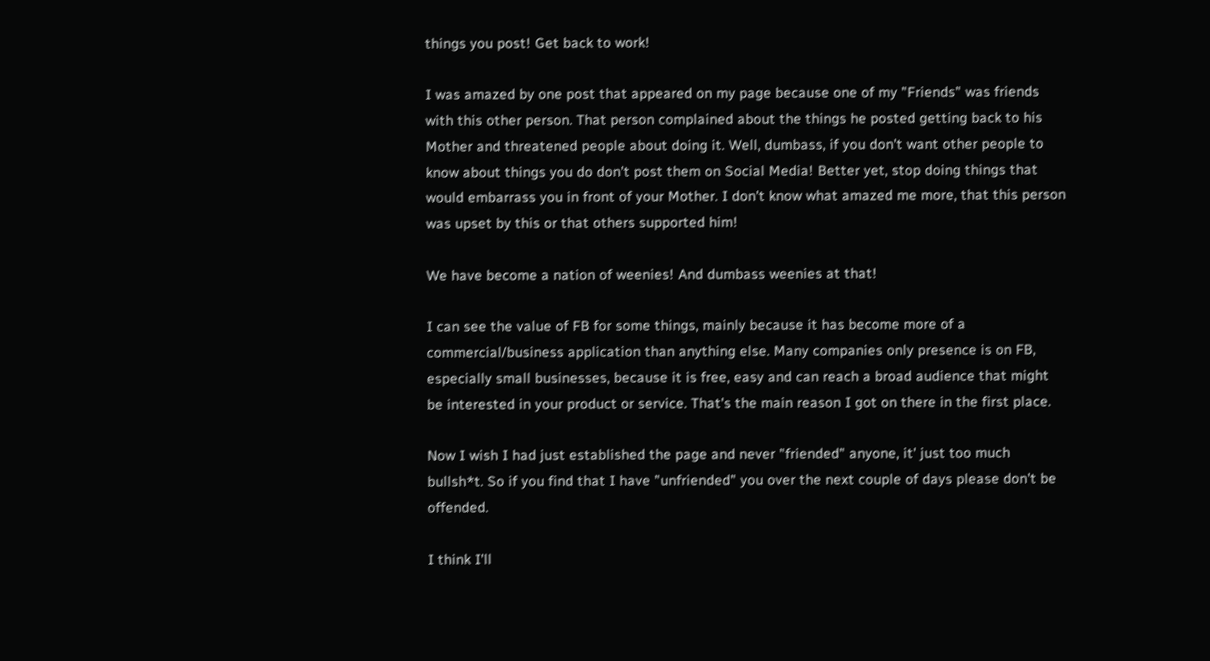things you post! Get back to work!

I was amazed by one post that appeared on my page because one of my "Friends" was friends with this other person. That person complained about the things he posted getting back to his Mother and threatened people about doing it. Well, dumbass, if you don't want other people to know about things you do don't post them on Social Media! Better yet, stop doing things that would embarrass you in front of your Mother. I don't know what amazed me more, that this person was upset by this or that others supported him!

We have become a nation of weenies! And dumbass weenies at that!

I can see the value of FB for some things, mainly because it has become more of a commercial/business application than anything else. Many companies only presence is on FB, especially small businesses, because it is free, easy and can reach a broad audience that might be interested in your product or service. That's the main reason I got on there in the first place.

Now I wish I had just established the page and never "friended" anyone, it' just too much bullsh*t. So if you find that I have "unfriended" you over the next couple of days please don't be offended.

I think I'll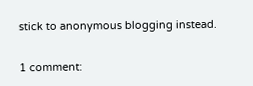stick to anonymous blogging instead.

1 comment: